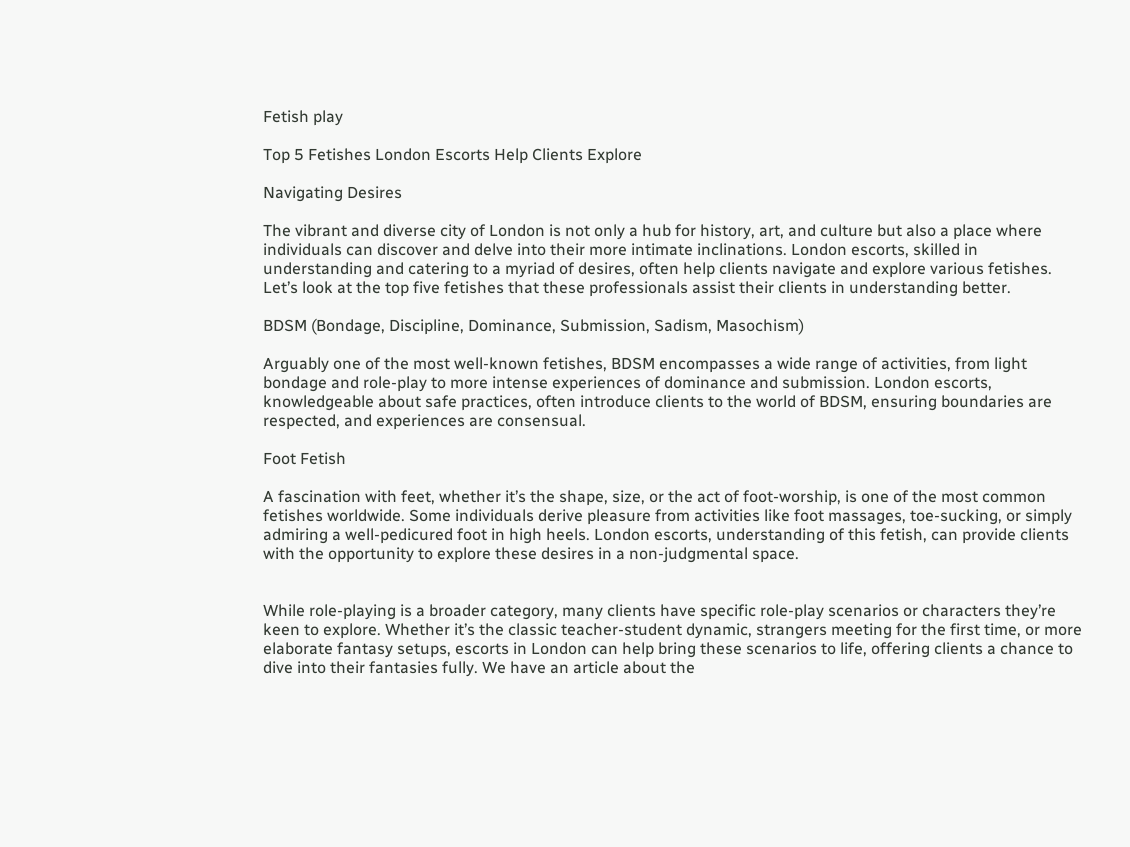Fetish play

Top 5 Fetishes London Escorts Help Clients Explore

Navigating Desires

The vibrant and diverse city of London is not only a hub for history, art, and culture but also a place where individuals can discover and delve into their more intimate inclinations. London escorts, skilled in understanding and catering to a myriad of desires, often help clients navigate and explore various fetishes. Let’s look at the top five fetishes that these professionals assist their clients in understanding better.

BDSM (Bondage, Discipline, Dominance, Submission, Sadism, Masochism)

Arguably one of the most well-known fetishes, BDSM encompasses a wide range of activities, from light bondage and role-play to more intense experiences of dominance and submission. London escorts, knowledgeable about safe practices, often introduce clients to the world of BDSM, ensuring boundaries are respected, and experiences are consensual.

Foot Fetish

A fascination with feet, whether it’s the shape, size, or the act of foot-worship, is one of the most common fetishes worldwide. Some individuals derive pleasure from activities like foot massages, toe-sucking, or simply admiring a well-pedicured foot in high heels. London escorts, understanding of this fetish, can provide clients with the opportunity to explore these desires in a non-judgmental space.


While role-playing is a broader category, many clients have specific role-play scenarios or characters they’re keen to explore. Whether it’s the classic teacher-student dynamic, strangers meeting for the first time, or more elaborate fantasy setups, escorts in London can help bring these scenarios to life, offering clients a chance to dive into their fantasies fully. We have an article about the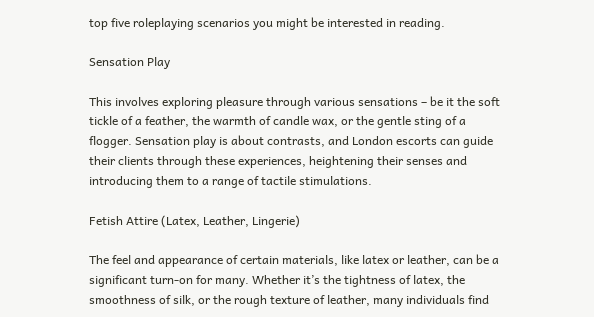top five roleplaying scenarios you might be interested in reading.

Sensation Play

This involves exploring pleasure through various sensations – be it the soft tickle of a feather, the warmth of candle wax, or the gentle sting of a flogger. Sensation play is about contrasts, and London escorts can guide their clients through these experiences, heightening their senses and introducing them to a range of tactile stimulations.

Fetish Attire (Latex, Leather, Lingerie)

The feel and appearance of certain materials, like latex or leather, can be a significant turn-on for many. Whether it’s the tightness of latex, the smoothness of silk, or the rough texture of leather, many individuals find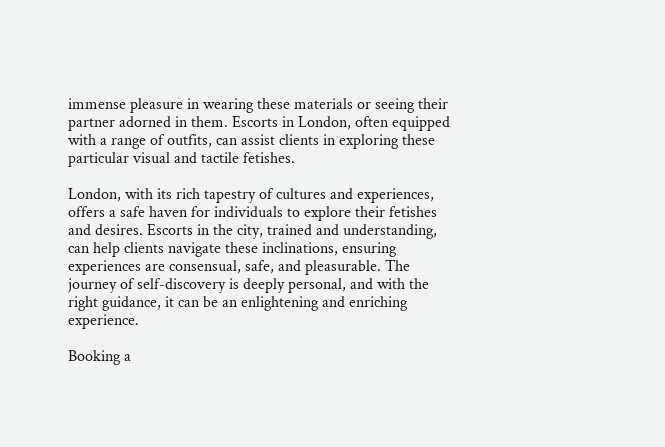immense pleasure in wearing these materials or seeing their partner adorned in them. Escorts in London, often equipped with a range of outfits, can assist clients in exploring these particular visual and tactile fetishes.

London, with its rich tapestry of cultures and experiences, offers a safe haven for individuals to explore their fetishes and desires. Escorts in the city, trained and understanding, can help clients navigate these inclinations, ensuring experiences are consensual, safe, and pleasurable. The journey of self-discovery is deeply personal, and with the right guidance, it can be an enlightening and enriching experience.

Booking a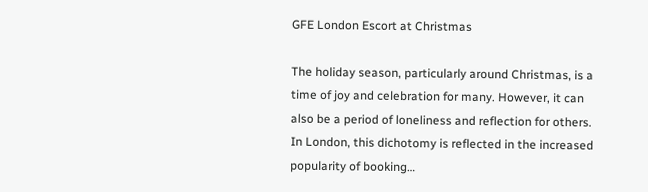GFE London Escort at Christmas

The holiday season, particularly around Christmas, is a time of joy and celebration for many. However, it can also be a period of loneliness and reflection for others. In London, this dichotomy is reflected in the increased popularity of booking…